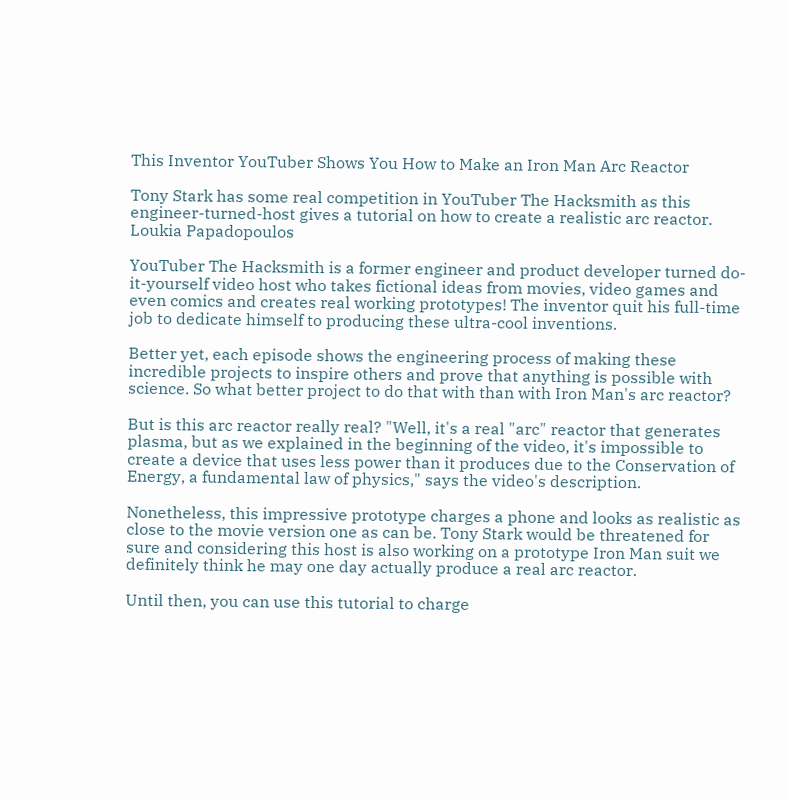This Inventor YouTuber Shows You How to Make an Iron Man Arc Reactor

Tony Stark has some real competition in YouTuber The Hacksmith as this engineer-turned-host gives a tutorial on how to create a realistic arc reactor.
Loukia Papadopoulos

YouTuber The Hacksmith is a former engineer and product developer turned do-it-yourself video host who takes fictional ideas from movies, video games and even comics and creates real working prototypes! The inventor quit his full-time job to dedicate himself to producing these ultra-cool inventions.

Better yet, each episode shows the engineering process of making these incredible projects to inspire others and prove that anything is possible with science. So what better project to do that with than with Iron Man's arc reactor?

But is this arc reactor really real? "Well, it's a real "arc" reactor that generates plasma, but as we explained in the beginning of the video, it's impossible to create a device that uses less power than it produces due to the Conservation of Energy, a fundamental law of physics," says the video's description.

Nonetheless, this impressive prototype charges a phone and looks as realistic as close to the movie version one as can be. Tony Stark would be threatened for sure and considering this host is also working on a prototype Iron Man suit we definitely think he may one day actually produce a real arc reactor.

Until then, you can use this tutorial to charge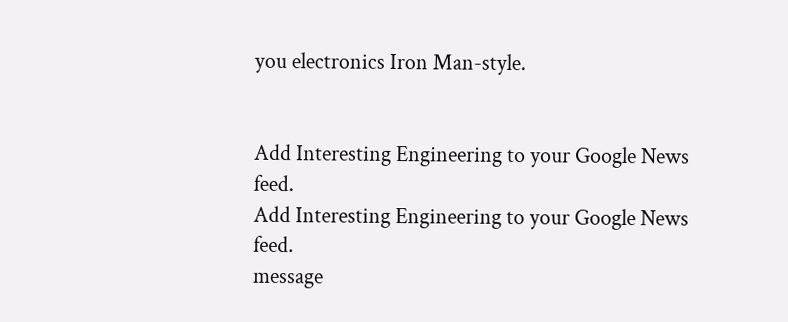you electronics Iron Man-style.


Add Interesting Engineering to your Google News feed.
Add Interesting Engineering to your Google News feed.
message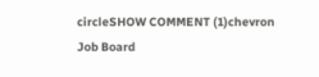circleSHOW COMMENT (1)chevron
Job Board